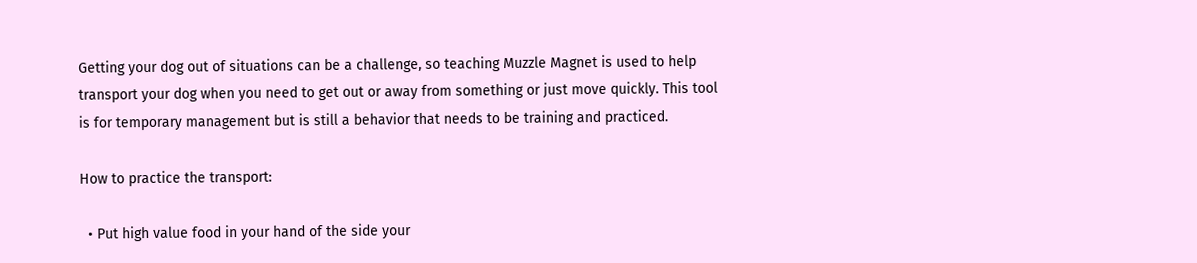Getting your dog out of situations can be a challenge, so teaching Muzzle Magnet is used to help transport your dog when you need to get out or away from something or just move quickly. This tool is for temporary management but is still a behavior that needs to be training and practiced.

How to practice the transport:

  • Put high value food in your hand of the side your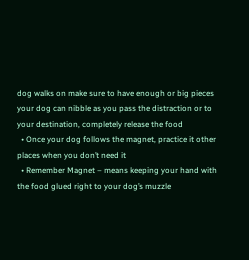dog walks on make sure to have enough or big pieces your dog can nibble as you pass the distraction or to your destination, completely release the food
  • Once your dog follows the magnet, practice it other places when you don’t need it
  • Remember Magnet – means keeping your hand with the food glued right to your dog’s muzzle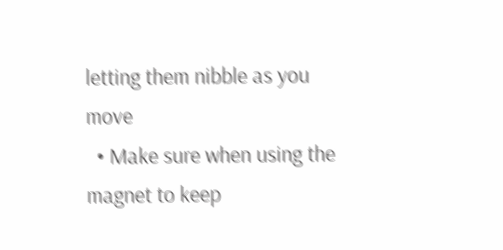letting them nibble as you move
  • Make sure when using the magnet to keep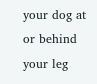your dog at or behind your leg